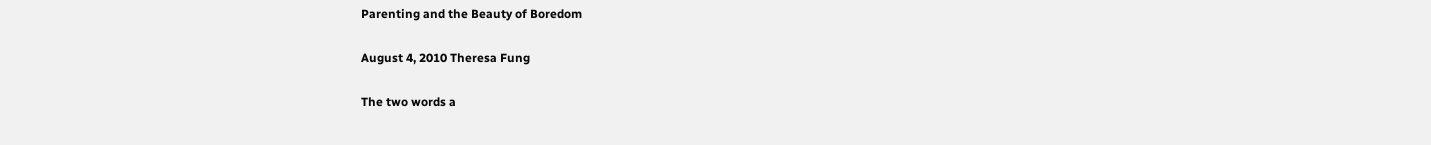Parenting and the Beauty of Boredom

August 4, 2010 Theresa Fung

The two words a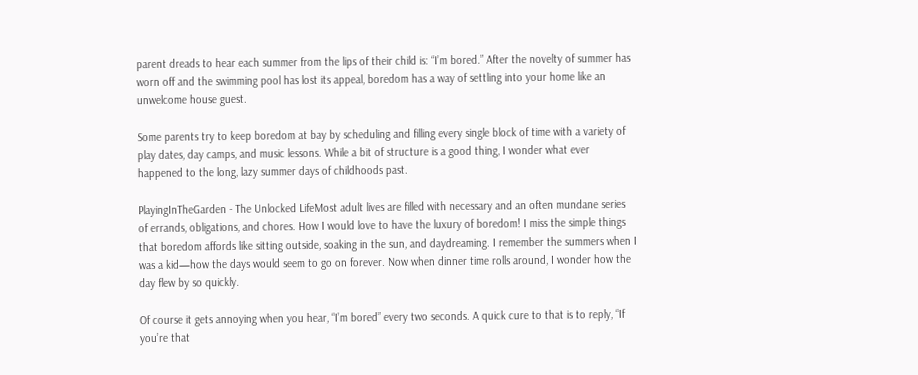parent dreads to hear each summer from the lips of their child is: “I’m bored.” After the novelty of summer has worn off and the swimming pool has lost its appeal, boredom has a way of settling into your home like an unwelcome house guest.

Some parents try to keep boredom at bay by scheduling and filling every single block of time with a variety of play dates, day camps, and music lessons. While a bit of structure is a good thing, I wonder what ever happened to the long, lazy summer days of childhoods past.

PlayingInTheGarden - The Unlocked LifeMost adult lives are filled with necessary and an often mundane series of errands, obligations, and chores. How I would love to have the luxury of boredom! I miss the simple things that boredom affords like sitting outside, soaking in the sun, and daydreaming. I remember the summers when I was a kid—how the days would seem to go on forever. Now when dinner time rolls around, I wonder how the day flew by so quickly.

Of course it gets annoying when you hear, “I’m bored” every two seconds. A quick cure to that is to reply, “If you’re that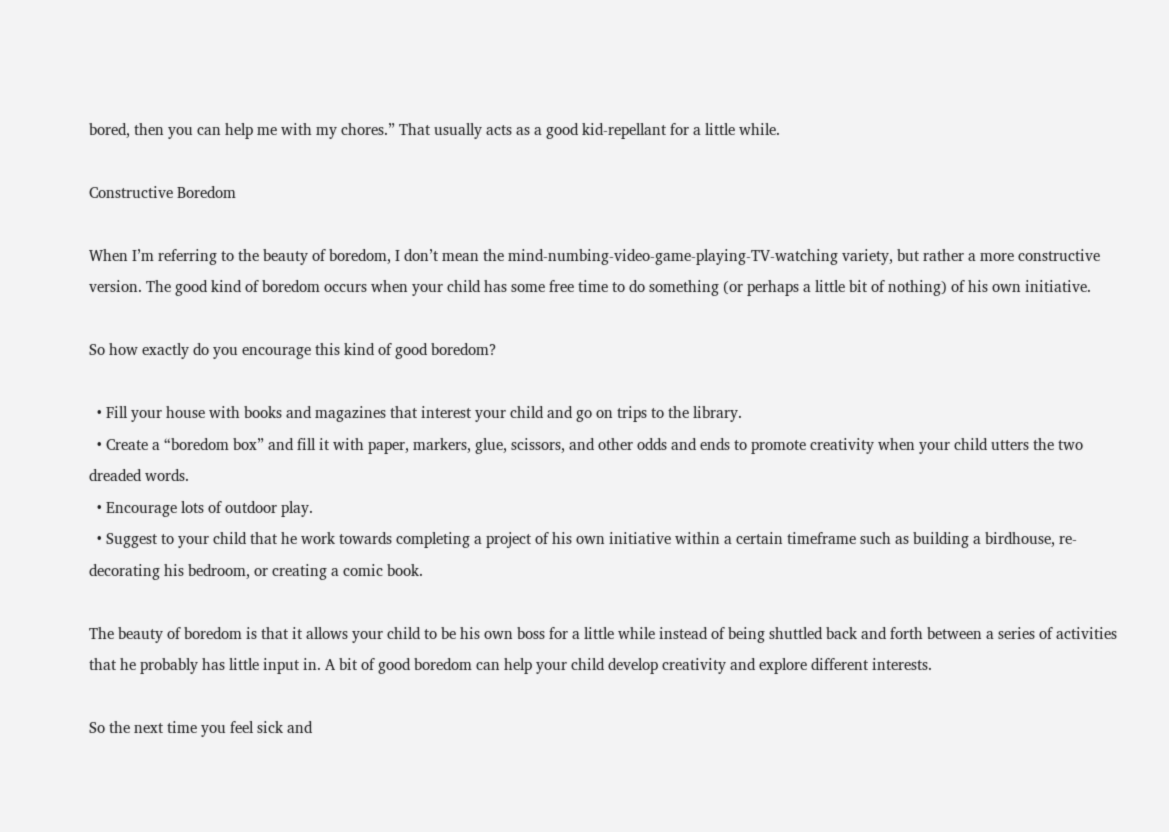bored, then you can help me with my chores.” That usually acts as a good kid-repellant for a little while.

Constructive Boredom

When I’m referring to the beauty of boredom, I don’t mean the mind-numbing-video-game-playing-TV-watching variety, but rather a more constructive version. The good kind of boredom occurs when your child has some free time to do something (or perhaps a little bit of nothing) of his own initiative.

So how exactly do you encourage this kind of good boredom?

  • Fill your house with books and magazines that interest your child and go on trips to the library.
  • Create a “boredom box” and fill it with paper, markers, glue, scissors, and other odds and ends to promote creativity when your child utters the two dreaded words.
  • Encourage lots of outdoor play.
  • Suggest to your child that he work towards completing a project of his own initiative within a certain timeframe such as building a birdhouse, re-decorating his bedroom, or creating a comic book.

The beauty of boredom is that it allows your child to be his own boss for a little while instead of being shuttled back and forth between a series of activities that he probably has little input in. A bit of good boredom can help your child develop creativity and explore different interests.

So the next time you feel sick and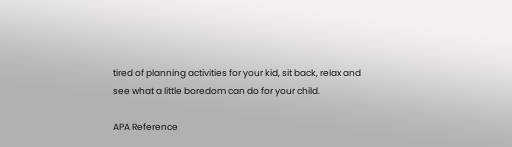tired of planning activities for your kid, sit back, relax and see what a little boredom can do for your child.

APA Reference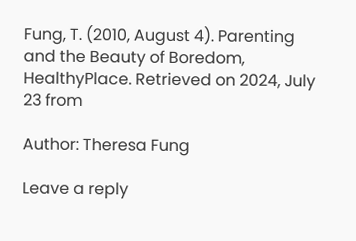Fung, T. (2010, August 4). Parenting and the Beauty of Boredom, HealthyPlace. Retrieved on 2024, July 23 from

Author: Theresa Fung

Leave a reply